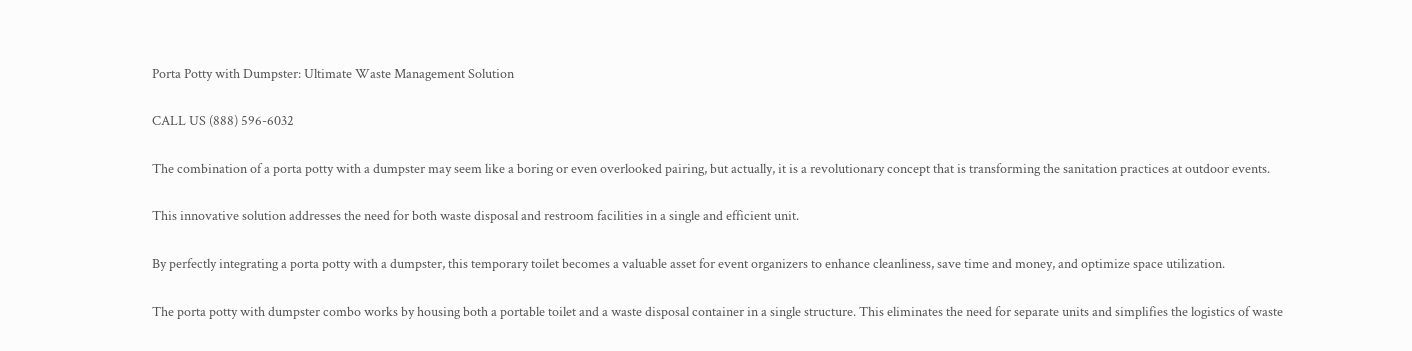Porta Potty with Dumpster: Ultimate Waste Management Solution

CALL US (888) 596-6032

The combination of a porta potty with a dumpster may seem like a boring or even overlooked pairing, but actually, it is a revolutionary concept that is transforming the sanitation practices at outdoor events.

This innovative solution addresses the need for both waste disposal and restroom facilities in a single and efficient unit.

By perfectly integrating a porta potty with a dumpster, this temporary toilet becomes a valuable asset for event organizers to enhance cleanliness, save time and money, and optimize space utilization.

The porta potty with dumpster combo works by housing both a portable toilet and a waste disposal container in a single structure. This eliminates the need for separate units and simplifies the logistics of waste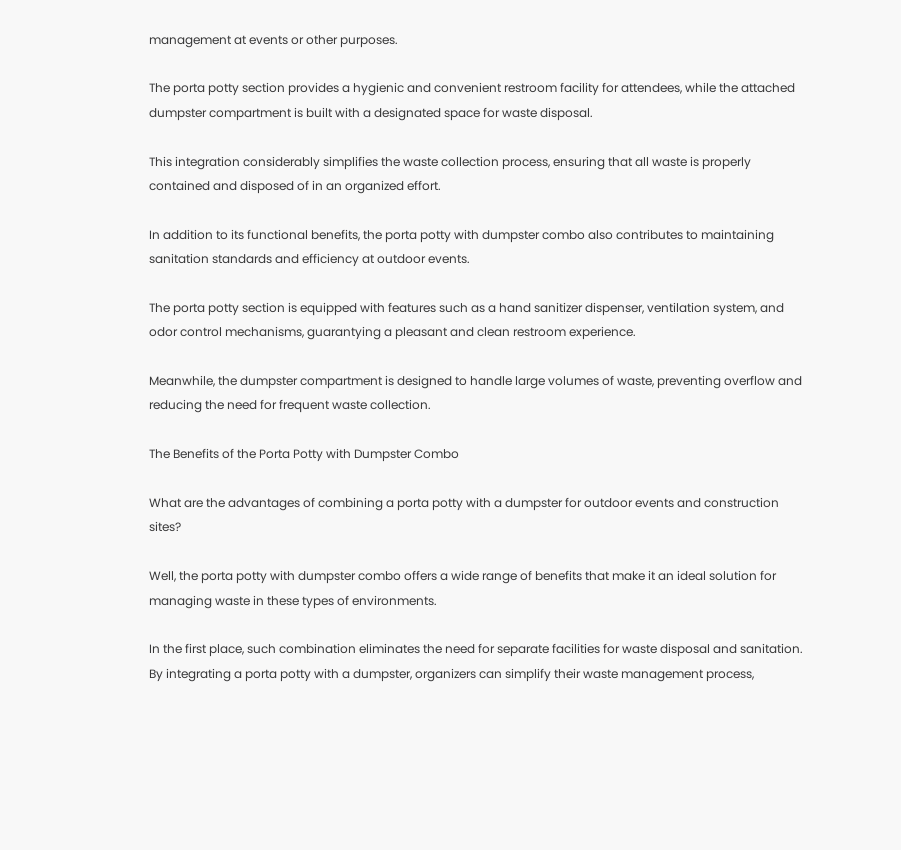management at events or other purposes.

The porta potty section provides a hygienic and convenient restroom facility for attendees, while the attached dumpster compartment is built with a designated space for waste disposal.

This integration considerably simplifies the waste collection process, ensuring that all waste is properly contained and disposed of in an organized effort.

In addition to its functional benefits, the porta potty with dumpster combo also contributes to maintaining sanitation standards and efficiency at outdoor events.

The porta potty section is equipped with features such as a hand sanitizer dispenser, ventilation system, and odor control mechanisms, guarantying a pleasant and clean restroom experience.

Meanwhile, the dumpster compartment is designed to handle large volumes of waste, preventing overflow and reducing the need for frequent waste collection.

The Benefits of the Porta Potty with Dumpster Combo

What are the advantages of combining a porta potty with a dumpster for outdoor events and construction sites?

Well, the porta potty with dumpster combo offers a wide range of benefits that make it an ideal solution for managing waste in these types of environments.

In the first place, such combination eliminates the need for separate facilities for waste disposal and sanitation. By integrating a porta potty with a dumpster, organizers can simplify their waste management process,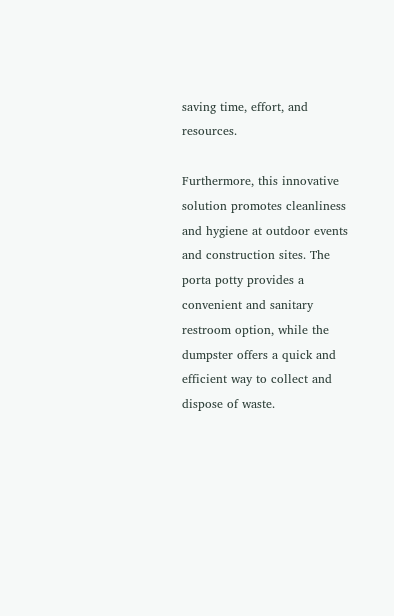saving time, effort, and resources.

Furthermore, this innovative solution promotes cleanliness and hygiene at outdoor events and construction sites. The porta potty provides a convenient and sanitary restroom option, while the dumpster offers a quick and efficient way to collect and dispose of waste.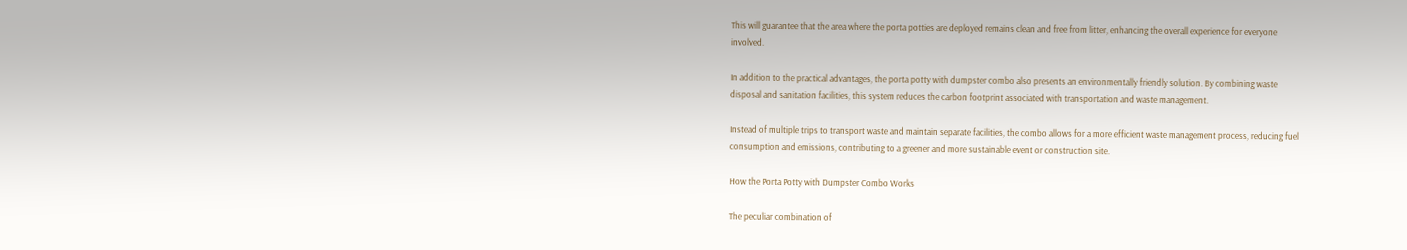This will guarantee that the area where the porta potties are deployed remains clean and free from litter, enhancing the overall experience for everyone involved.

In addition to the practical advantages, the porta potty with dumpster combo also presents an environmentally friendly solution. By combining waste disposal and sanitation facilities, this system reduces the carbon footprint associated with transportation and waste management.

Instead of multiple trips to transport waste and maintain separate facilities, the combo allows for a more efficient waste management process, reducing fuel consumption and emissions, contributing to a greener and more sustainable event or construction site.

How the Porta Potty with Dumpster Combo Works

The peculiar combination of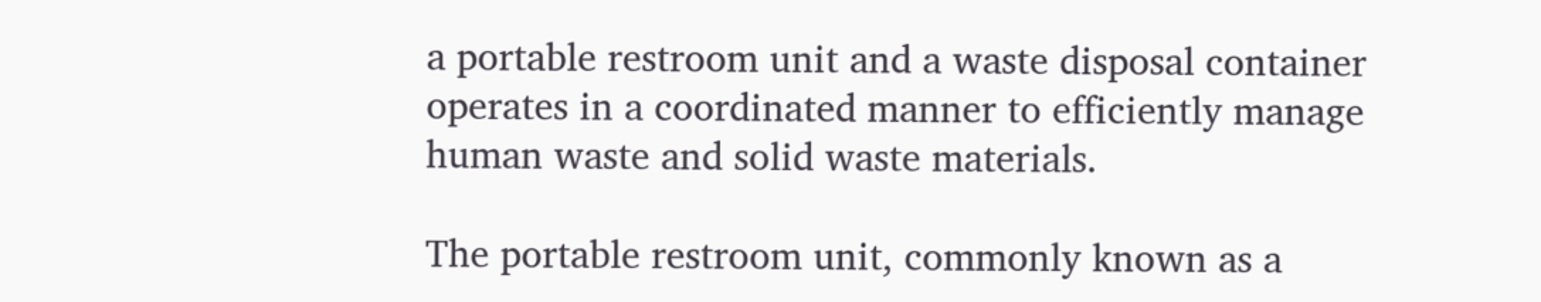a portable restroom unit and a waste disposal container operates in a coordinated manner to efficiently manage human waste and solid waste materials.

The portable restroom unit, commonly known as a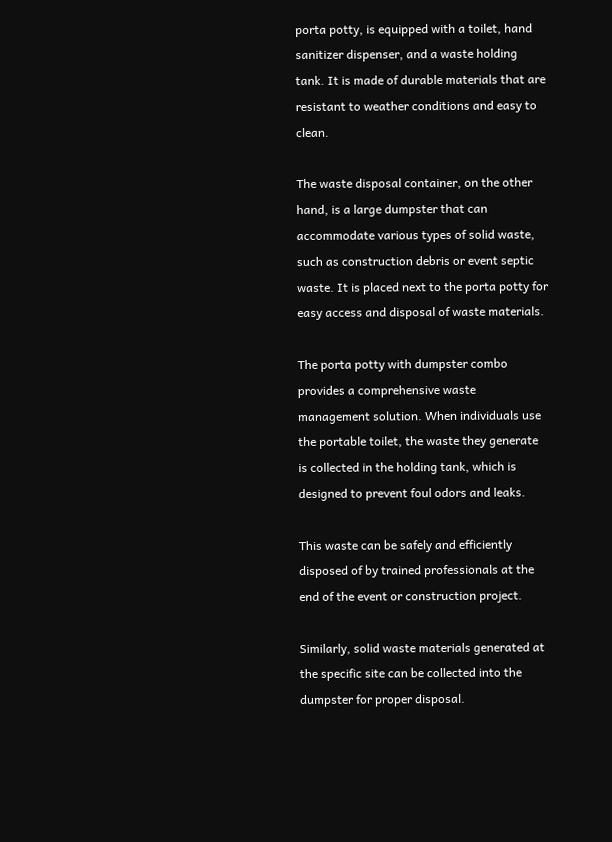porta potty, is equipped with a toilet, hand sanitizer dispenser, and a waste holding tank. It is made of durable materials that are resistant to weather conditions and easy to clean.

The waste disposal container, on the other hand, is a large dumpster that can accommodate various types of solid waste, such as construction debris or event septic waste. It is placed next to the porta potty for easy access and disposal of waste materials.

The porta potty with dumpster combo provides a comprehensive waste management solution. When individuals use the portable toilet, the waste they generate is collected in the holding tank, which is designed to prevent foul odors and leaks.

This waste can be safely and efficiently disposed of by trained professionals at the end of the event or construction project.

Similarly, solid waste materials generated at the specific site can be collected into the dumpster for proper disposal.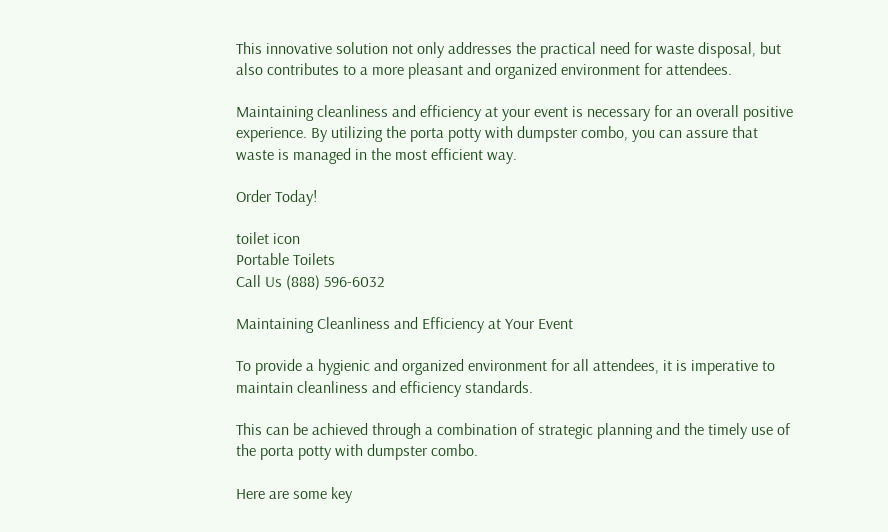This innovative solution not only addresses the practical need for waste disposal, but also contributes to a more pleasant and organized environment for attendees.

Maintaining cleanliness and efficiency at your event is necessary for an overall positive experience. By utilizing the porta potty with dumpster combo, you can assure that waste is managed in the most efficient way.

Order Today!

toilet icon
Portable Toilets
Call Us (888) 596-6032

Maintaining Cleanliness and Efficiency at Your Event

To provide a hygienic and organized environment for all attendees, it is imperative to maintain cleanliness and efficiency standards.

This can be achieved through a combination of strategic planning and the timely use of the porta potty with dumpster combo.

Here are some key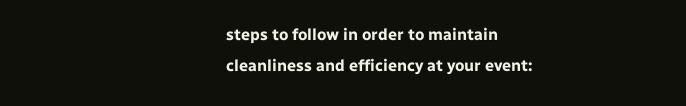steps to follow in order to maintain cleanliness and efficiency at your event: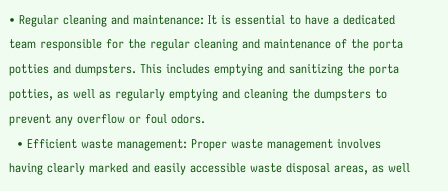• Regular cleaning and maintenance: It is essential to have a dedicated team responsible for the regular cleaning and maintenance of the porta potties and dumpsters. This includes emptying and sanitizing the porta potties, as well as regularly emptying and cleaning the dumpsters to prevent any overflow or foul odors.
  • Efficient waste management: Proper waste management involves having clearly marked and easily accessible waste disposal areas, as well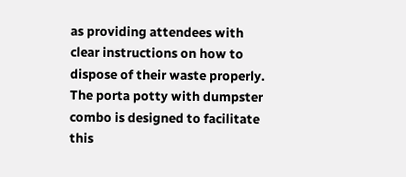as providing attendees with clear instructions on how to dispose of their waste properly. The porta potty with dumpster combo is designed to facilitate this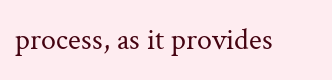process, as it provides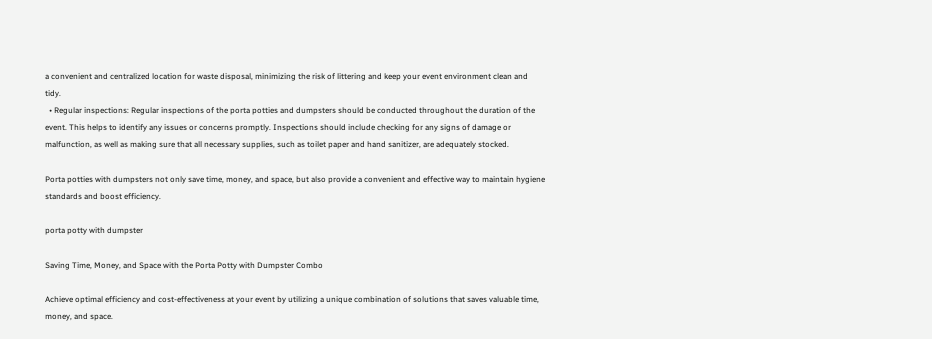a convenient and centralized location for waste disposal, minimizing the risk of littering and keep your event environment clean and tidy.
  • Regular inspections: Regular inspections of the porta potties and dumpsters should be conducted throughout the duration of the event. This helps to identify any issues or concerns promptly. Inspections should include checking for any signs of damage or malfunction, as well as making sure that all necessary supplies, such as toilet paper and hand sanitizer, are adequately stocked.

Porta potties with dumpsters not only save time, money, and space, but also provide a convenient and effective way to maintain hygiene standards and boost efficiency.

porta potty with dumpster

Saving Time, Money, and Space with the Porta Potty with Dumpster Combo

Achieve optimal efficiency and cost-effectiveness at your event by utilizing a unique combination of solutions that saves valuable time, money, and space.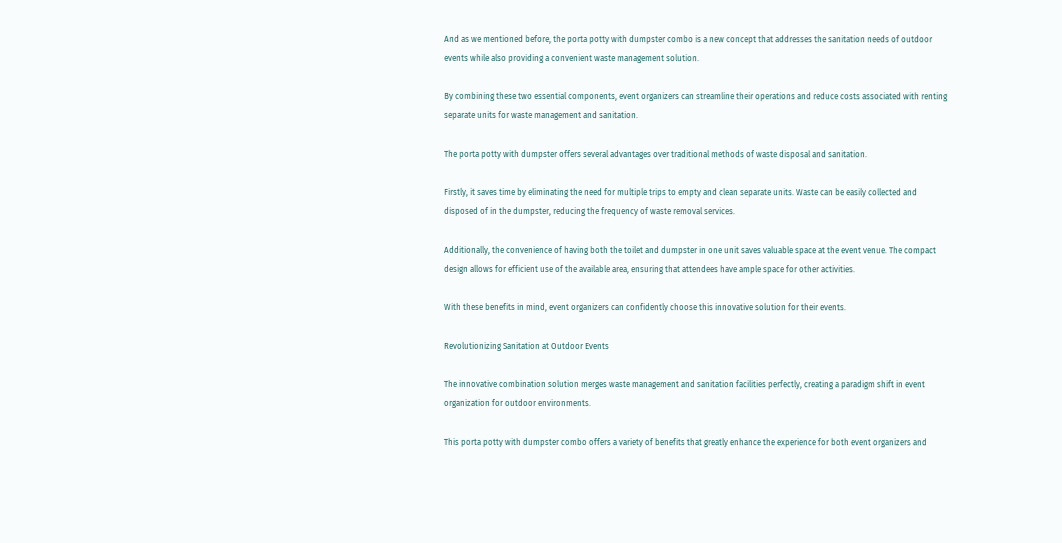And as we mentioned before, the porta potty with dumpster combo is a new concept that addresses the sanitation needs of outdoor events while also providing a convenient waste management solution.

By combining these two essential components, event organizers can streamline their operations and reduce costs associated with renting separate units for waste management and sanitation.

The porta potty with dumpster offers several advantages over traditional methods of waste disposal and sanitation.

Firstly, it saves time by eliminating the need for multiple trips to empty and clean separate units. Waste can be easily collected and disposed of in the dumpster, reducing the frequency of waste removal services.

Additionally, the convenience of having both the toilet and dumpster in one unit saves valuable space at the event venue. The compact design allows for efficient use of the available area, ensuring that attendees have ample space for other activities.

With these benefits in mind, event organizers can confidently choose this innovative solution for their events.

Revolutionizing Sanitation at Outdoor Events

The innovative combination solution merges waste management and sanitation facilities perfectly, creating a paradigm shift in event organization for outdoor environments.

This porta potty with dumpster combo offers a variety of benefits that greatly enhance the experience for both event organizers and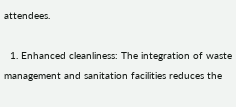attendees.

  1. Enhanced cleanliness: The integration of waste management and sanitation facilities reduces the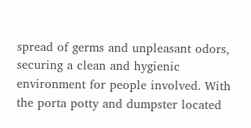spread of germs and unpleasant odors, securing a clean and hygienic environment for people involved. With the porta potty and dumpster located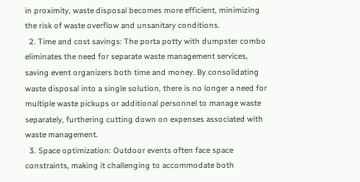in proximity, waste disposal becomes more efficient, minimizing the risk of waste overflow and unsanitary conditions.
  2. Time and cost savings: The porta potty with dumpster combo eliminates the need for separate waste management services, saving event organizers both time and money. By consolidating waste disposal into a single solution, there is no longer a need for multiple waste pickups or additional personnel to manage waste separately, furthering cutting down on expenses associated with waste management.
  3. Space optimization: Outdoor events often face space constraints, making it challenging to accommodate both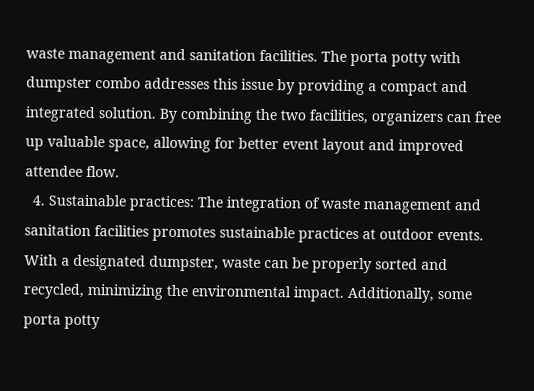waste management and sanitation facilities. The porta potty with dumpster combo addresses this issue by providing a compact and integrated solution. By combining the two facilities, organizers can free up valuable space, allowing for better event layout and improved attendee flow.
  4. Sustainable practices: The integration of waste management and sanitation facilities promotes sustainable practices at outdoor events. With a designated dumpster, waste can be properly sorted and recycled, minimizing the environmental impact. Additionally, some porta potty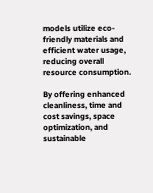models utilize eco-friendly materials and efficient water usage, reducing overall resource consumption.

By offering enhanced cleanliness, time and cost savings, space optimization, and sustainable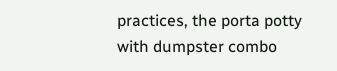practices, the porta potty with dumpster combo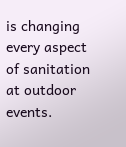is changing every aspect of sanitation at outdoor events.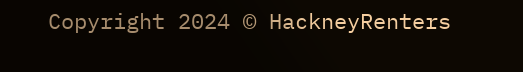Copyright 2024 © HackneyRenters